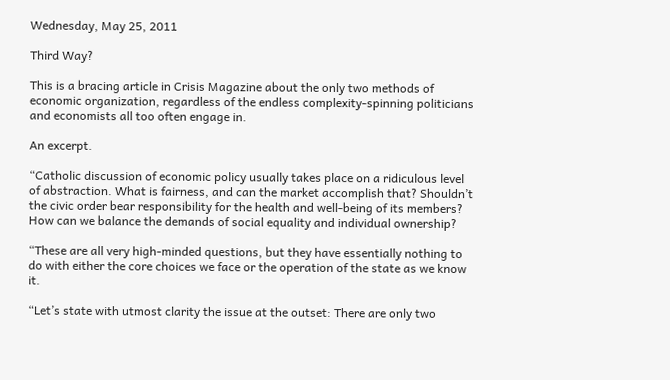Wednesday, May 25, 2011

Third Way?

This is a bracing article in Crisis Magazine about the only two methods of economic organization, regardless of the endless complexity-spinning politicians and economists all too often engage in.

An excerpt.

“Catholic discussion of economic policy usually takes place on a ridiculous level of abstraction. What is fairness, and can the market accomplish that? Shouldn’t the civic order bear responsibility for the health and well-being of its members? How can we balance the demands of social equality and individual ownership?

“These are all very high-minded questions, but they have essentially nothing to do with either the core choices we face or the operation of the state as we know it.

“Let’s state with utmost clarity the issue at the outset: There are only two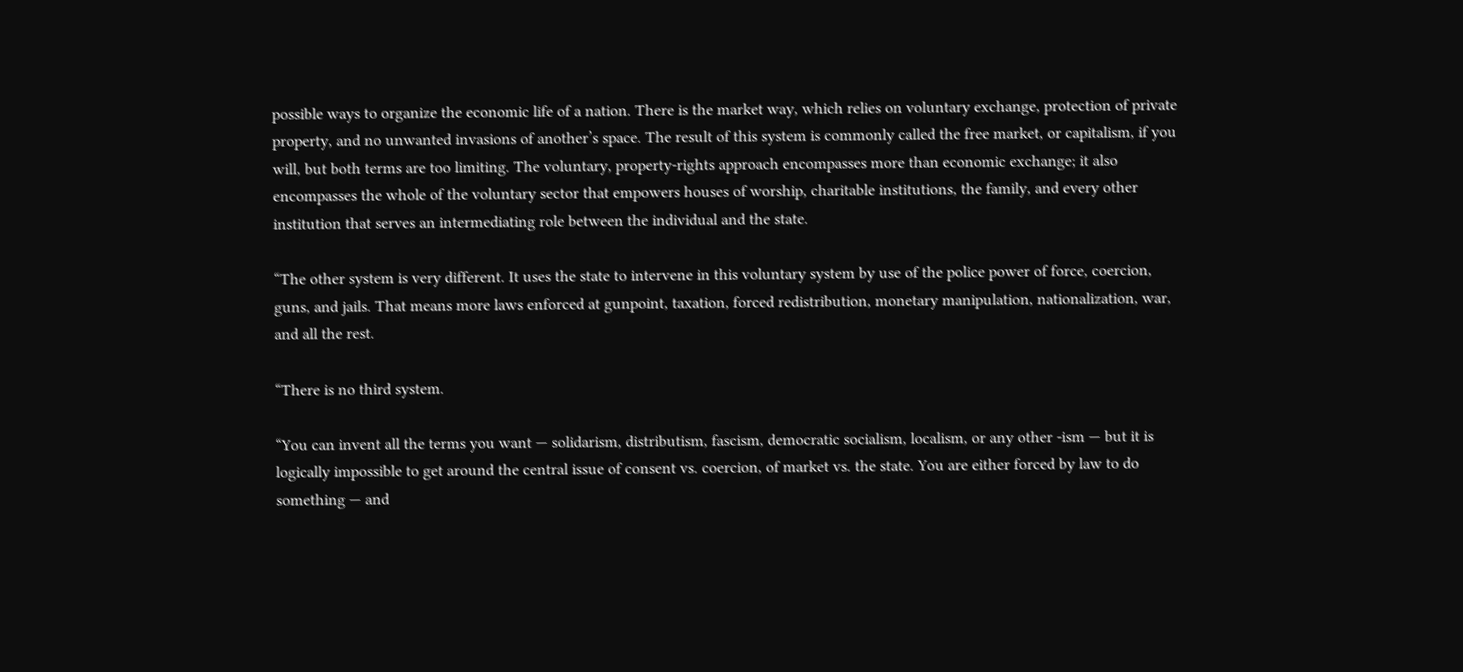possible ways to organize the economic life of a nation. There is the market way, which relies on voluntary exchange, protection of private property, and no unwanted invasions of another’s space. The result of this system is commonly called the free market, or capitalism, if you will, but both terms are too limiting. The voluntary, property-rights approach encompasses more than economic exchange; it also encompasses the whole of the voluntary sector that empowers houses of worship, charitable institutions, the family, and every other institution that serves an intermediating role between the individual and the state.

“The other system is very different. It uses the state to intervene in this voluntary system by use of the police power of force, coercion, guns, and jails. That means more laws enforced at gunpoint, taxation, forced redistribution, monetary manipulation, nationalization, war, and all the rest.

“There is no third system.

“You can invent all the terms you want — solidarism, distributism, fascism, democratic socialism, localism, or any other -ism — but it is logically impossible to get around the central issue of consent vs. coercion, of market vs. the state. You are either forced by law to do something — and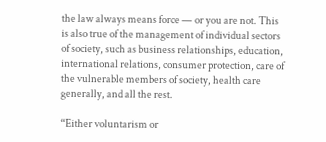the law always means force — or you are not. This is also true of the management of individual sectors of society, such as business relationships, education, international relations, consumer protection, care of the vulnerable members of society, health care generally, and all the rest.

“Either voluntarism or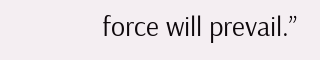force will prevail.”